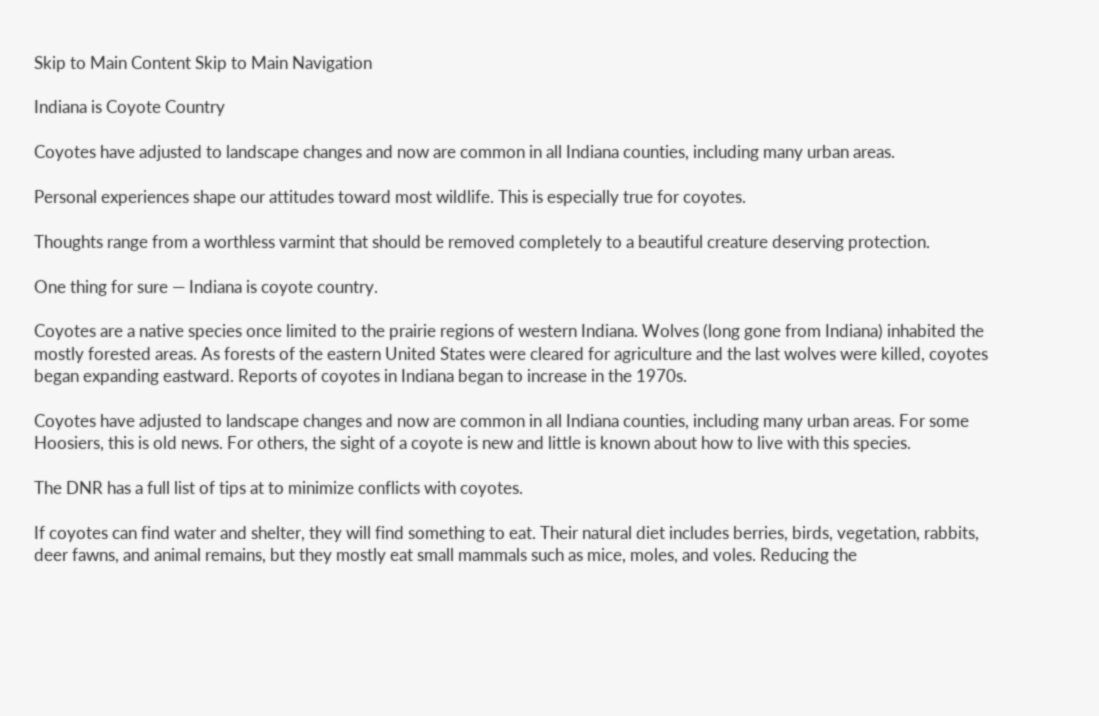Skip to Main Content Skip to Main Navigation

Indiana is Coyote Country

Coyotes have adjusted to landscape changes and now are common in all Indiana counties, including many urban areas.

Personal experiences shape our attitudes toward most wildlife. This is especially true for coyotes.

Thoughts range from a worthless varmint that should be removed completely to a beautiful creature deserving protection.

One thing for sure — Indiana is coyote country.

Coyotes are a native species once limited to the prairie regions of western Indiana. Wolves (long gone from Indiana) inhabited the mostly forested areas. As forests of the eastern United States were cleared for agriculture and the last wolves were killed, coyotes began expanding eastward. Reports of coyotes in Indiana began to increase in the 1970s.

Coyotes have adjusted to landscape changes and now are common in all Indiana counties, including many urban areas. For some Hoosiers, this is old news. For others, the sight of a coyote is new and little is known about how to live with this species.

The DNR has a full list of tips at to minimize conflicts with coyotes.

If coyotes can find water and shelter, they will find something to eat. Their natural diet includes berries, birds, vegetation, rabbits, deer fawns, and animal remains, but they mostly eat small mammals such as mice, moles, and voles. Reducing the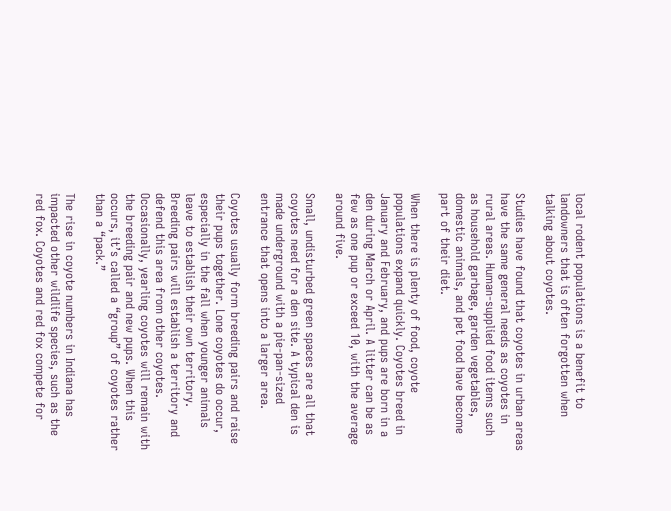local rodent populations is a benefit to landowners that is often forgotten when talking about coyotes.

Studies have found that coyotes in urban areas have the same general needs as coyotes in rural areas. Human-supplied food items such as household garbage, garden vegetables, domestic animals, and pet food have become part of their diet.

When there is plenty of food, coyote populations expand quickly. Coyotes breed in January and February, and pups are born in a den during March or April. A litter can be as few as one pup or exceed 10, with the average around five.

Small, undisturbed green spaces are all that coyotes need for a den site. A typical den is made underground with a pie-pan-sized entrance that opens into a larger area.

Coyotes usually form breeding pairs and raise their pups together. Lone coyotes do occur, especially in the fall when younger animals leave to establish their own territory. Breeding pairs will establish a territory and defend this area from other coyotes. Occasionally, yearling coyotes will remain with the breeding pair and new pups. When this occurs, it’s called a “group” of coyotes rather than a “pack.”

The rise in coyote numbers in Indiana has impacted other wildlife species, such as the red fox. Coyotes and red fox compete for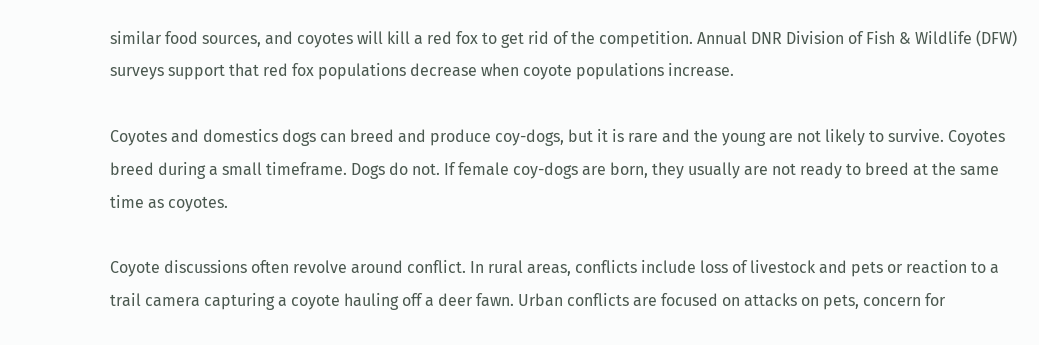similar food sources, and coyotes will kill a red fox to get rid of the competition. Annual DNR Division of Fish & Wildlife (DFW) surveys support that red fox populations decrease when coyote populations increase.

Coyotes and domestics dogs can breed and produce coy-dogs, but it is rare and the young are not likely to survive. Coyotes breed during a small timeframe. Dogs do not. If female coy-dogs are born, they usually are not ready to breed at the same time as coyotes.

Coyote discussions often revolve around conflict. In rural areas, conflicts include loss of livestock and pets or reaction to a trail camera capturing a coyote hauling off a deer fawn. Urban conflicts are focused on attacks on pets, concern for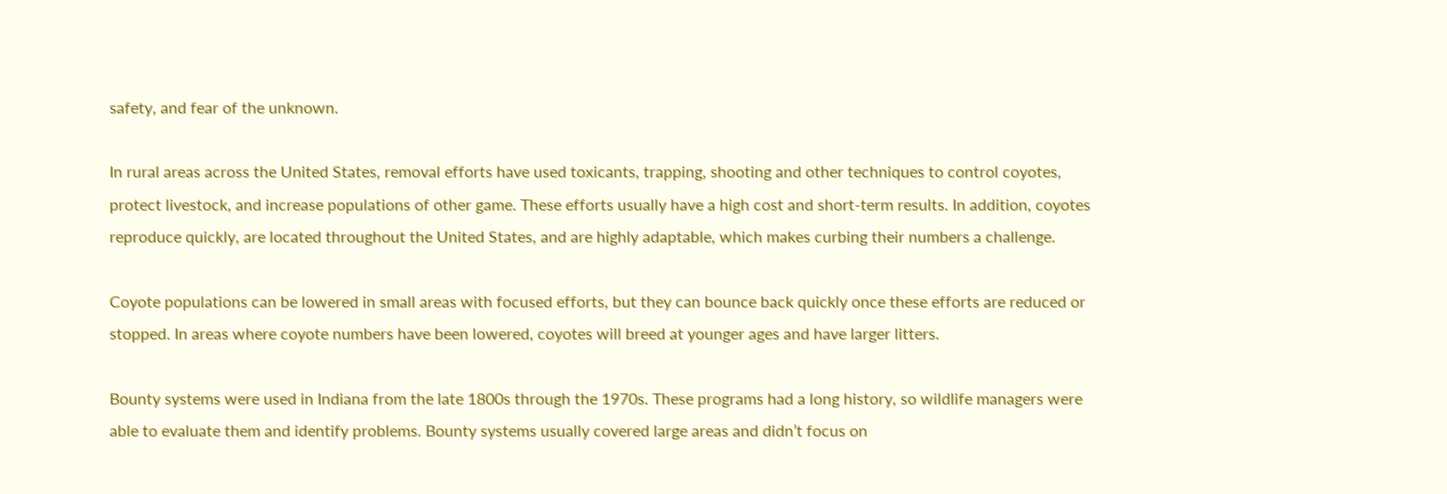safety, and fear of the unknown.

In rural areas across the United States, removal efforts have used toxicants, trapping, shooting and other techniques to control coyotes, protect livestock, and increase populations of other game. These efforts usually have a high cost and short-term results. In addition, coyotes reproduce quickly, are located throughout the United States, and are highly adaptable, which makes curbing their numbers a challenge.

Coyote populations can be lowered in small areas with focused efforts, but they can bounce back quickly once these efforts are reduced or stopped. In areas where coyote numbers have been lowered, coyotes will breed at younger ages and have larger litters.

Bounty systems were used in Indiana from the late 1800s through the 1970s. These programs had a long history, so wildlife managers were able to evaluate them and identify problems. Bounty systems usually covered large areas and didn’t focus on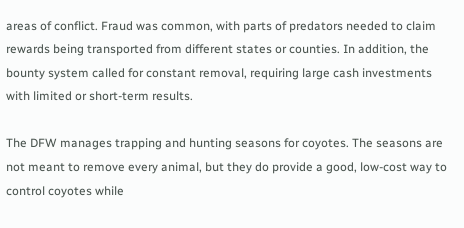areas of conflict. Fraud was common, with parts of predators needed to claim rewards being transported from different states or counties. In addition, the bounty system called for constant removal, requiring large cash investments with limited or short-term results.

The DFW manages trapping and hunting seasons for coyotes. The seasons are not meant to remove every animal, but they do provide a good, low-cost way to control coyotes while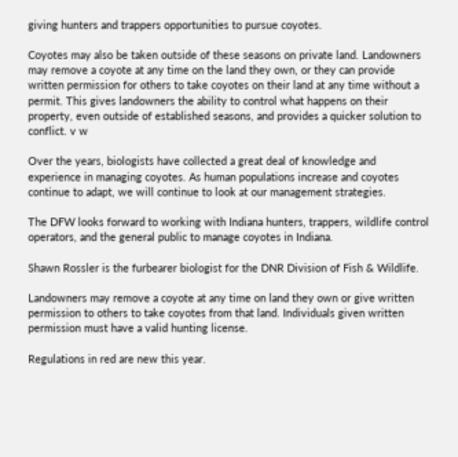giving hunters and trappers opportunities to pursue coyotes.

Coyotes may also be taken outside of these seasons on private land. Landowners may remove a coyote at any time on the land they own, or they can provide written permission for others to take coyotes on their land at any time without a permit. This gives landowners the ability to control what happens on their property, even outside of established seasons, and provides a quicker solution to conflict. v w

Over the years, biologists have collected a great deal of knowledge and experience in managing coyotes. As human populations increase and coyotes continue to adapt, we will continue to look at our management strategies.

The DFW looks forward to working with Indiana hunters, trappers, wildlife control operators, and the general public to manage coyotes in Indiana.

Shawn Rossler is the furbearer biologist for the DNR Division of Fish & Wildlife.

Landowners may remove a coyote at any time on land they own or give written permission to others to take coyotes from that land. Individuals given written permission must have a valid hunting license.

Regulations in red are new this year.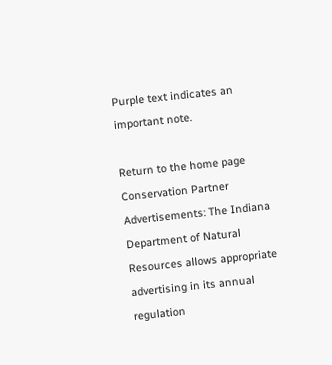Purple text indicates an important note.

Return to the home page
Conservation Partner Advertisements: The Indiana Department of Natural Resources allows appropriate advertising in its annual regulation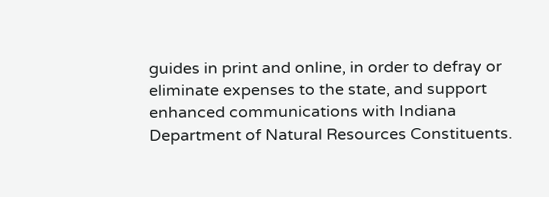guides in print and online, in order to defray or eliminate expenses to the state, and support enhanced communications with Indiana Department of Natural Resources Constituents.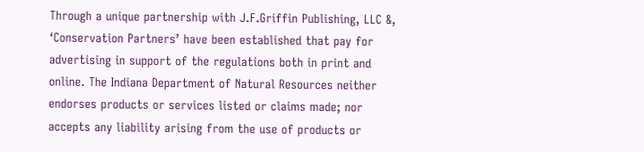Through a unique partnership with J.F.Griffin Publishing, LLC &, ‘Conservation Partners’ have been established that pay for advertising in support of the regulations both in print and online. The Indiana Department of Natural Resources neither endorses products or services listed or claims made; nor accepts any liability arising from the use of products or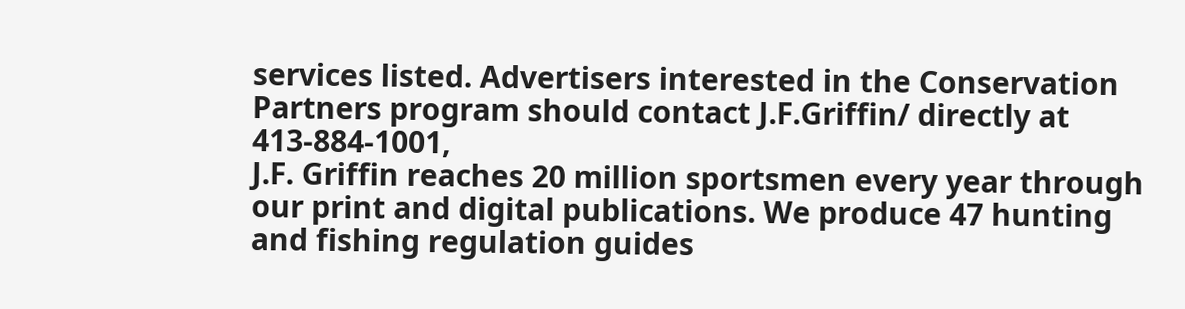services listed. Advertisers interested in the Conservation Partners program should contact J.F.Griffin/ directly at 413-884-1001,
J.F. Griffin reaches 20 million sportsmen every year through our print and digital publications. We produce 47 hunting and fishing regulation guides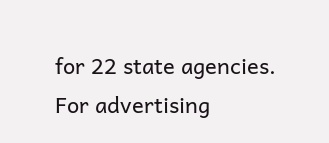for 22 state agencies.
For advertising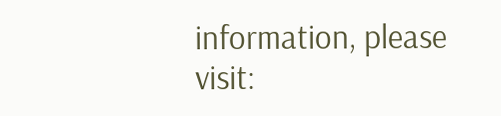information, please visit: